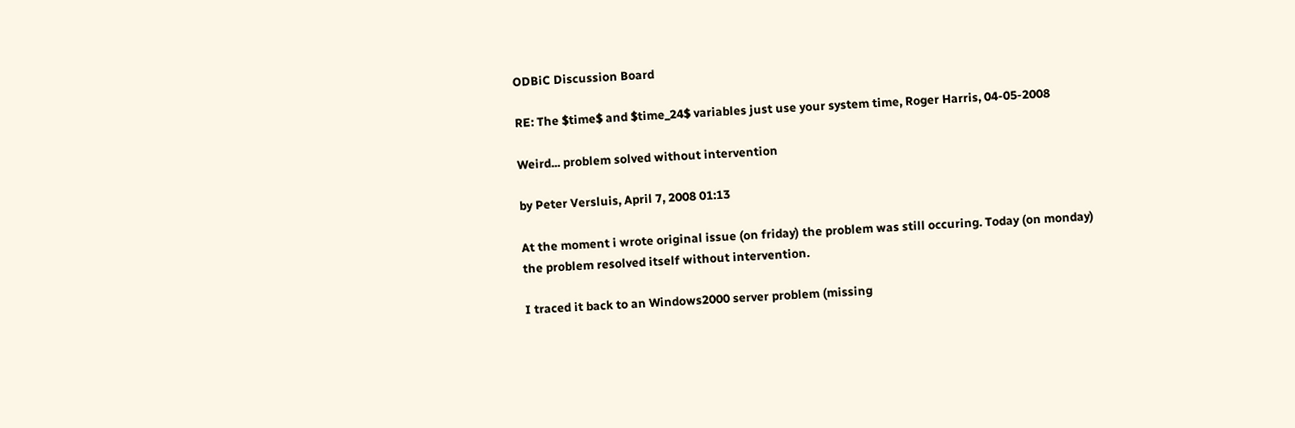ODBiC Discussion Board

RE: The $time$ and $time_24$ variables just use your system time, Roger Harris, 04-05-2008

Weird... problem solved without intervention

by Peter Versluis, April 7, 2008 01:13

At the moment i wrote original issue (on friday) the problem was still occuring. Today (on monday) the problem resolved itself without intervention.

I traced it back to an Windows2000 server problem (missing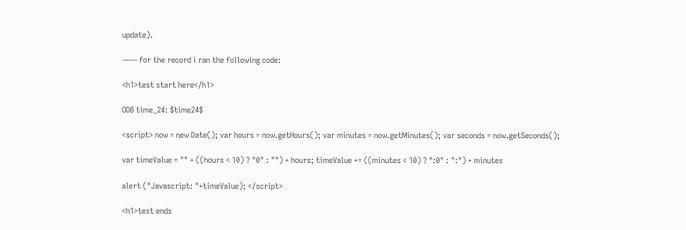update).

----- for the record i ran the following code:

<h1>test start here</h1>

ODB time_24: $time24$

<script> now = new Date(); var hours = now.getHours(); var minutes = now.getMinutes(); var seconds = now.getSeconds();

var timeValue = "" + ((hours < 10) ? "0" : "") + hours; timeValue += ((minutes < 10) ? ":0" : ":") + minutes

alert ("Javascript: "+timeValue); </script>

<h1>test ends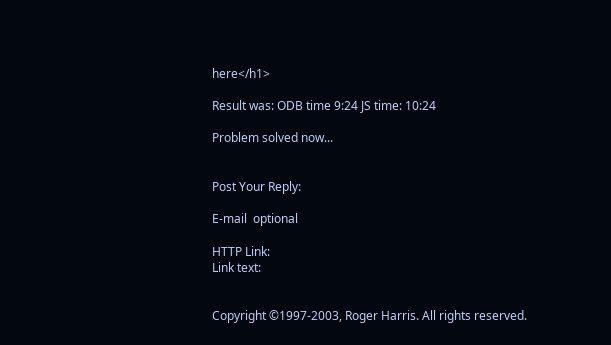here</h1>

Result was: ODB time 9:24 JS time: 10:24

Problem solved now...


Post Your Reply:

E-mail  optional

HTTP Link:
Link text:


Copyright ©1997-2003, Roger Harris. All rights reserved.